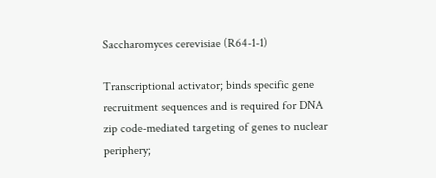Saccharomyces cerevisiae (R64-1-1)

Transcriptional activator; binds specific gene recruitment sequences and is required for DNA zip code-mediated targeting of genes to nuclear periphery;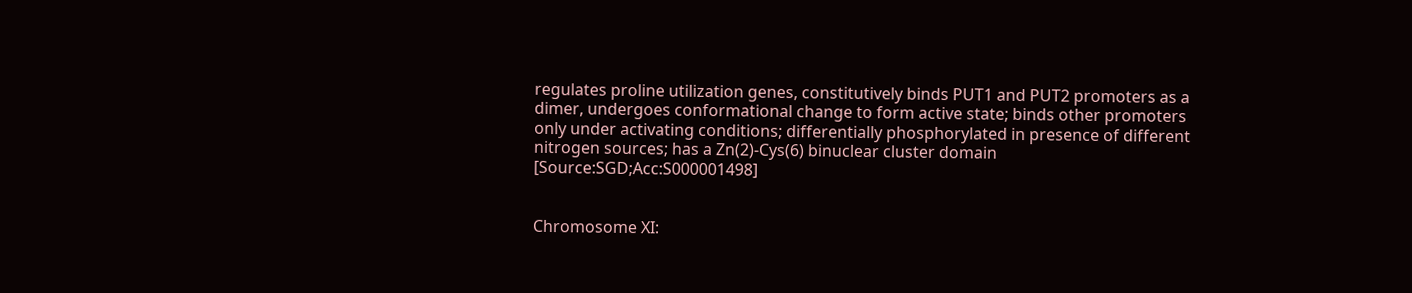regulates proline utilization genes, constitutively binds PUT1 and PUT2 promoters as a dimer, undergoes conformational change to form active state; binds other promoters only under activating conditions; differentially phosphorylated in presence of different nitrogen sources; has a Zn(2)-Cys(6) binuclear cluster domain [Source:SGD;Acc:S000001498]


Chromosome XI: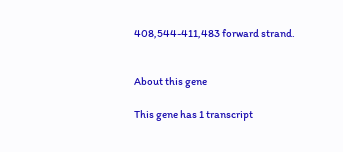408,544-411,483 forward strand.


About this gene

This gene has 1 transcript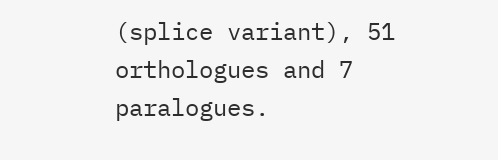(splice variant), 51 orthologues and 7 paralogues.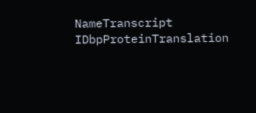NameTranscript IDbpProteinTranslation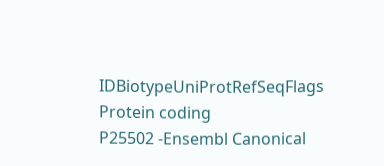IDBiotypeUniProtRefSeqFlags
Protein coding
P25502 -Ensembl Canonical